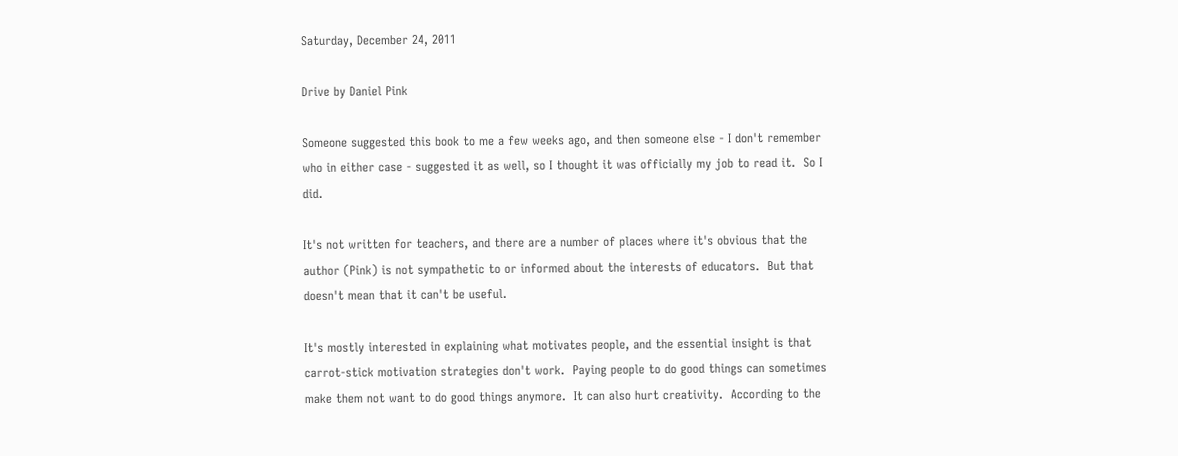Saturday, December 24, 2011

Drive by Daniel Pink

Someone suggested this book to me a few weeks ago, and then someone else - I don't remember who in either case - suggested it as well, so I thought it was officially my job to read it.  So I did.

It's not written for teachers, and there are a number of places where it's obvious that the author (Pink) is not sympathetic to or informed about the interests of educators.  But that doesn't mean that it can't be useful.

It's mostly interested in explaining what motivates people, and the essential insight is that carrot-stick motivation strategies don't work.  Paying people to do good things can sometimes make them not want to do good things anymore.  It can also hurt creativity.  According to the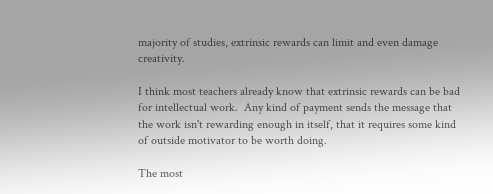majority of studies, extrinsic rewards can limit and even damage creativity.

I think most teachers already know that extrinsic rewards can be bad for intellectual work.  Any kind of payment sends the message that the work isn't rewarding enough in itself, that it requires some kind of outside motivator to be worth doing.

The most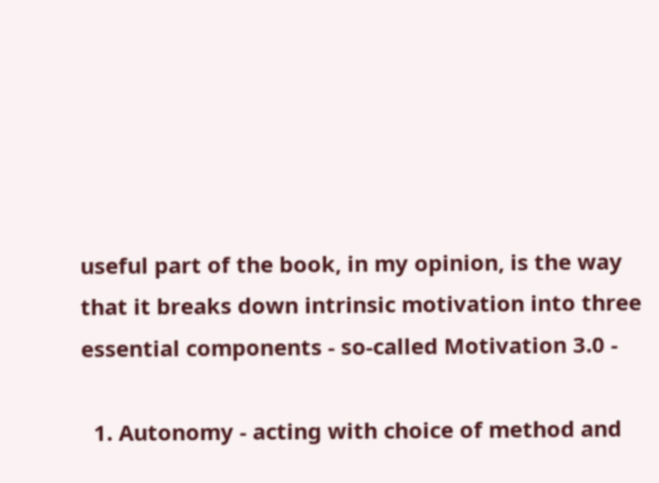useful part of the book, in my opinion, is the way that it breaks down intrinsic motivation into three essential components - so-called Motivation 3.0 -

  1. Autonomy - acting with choice of method and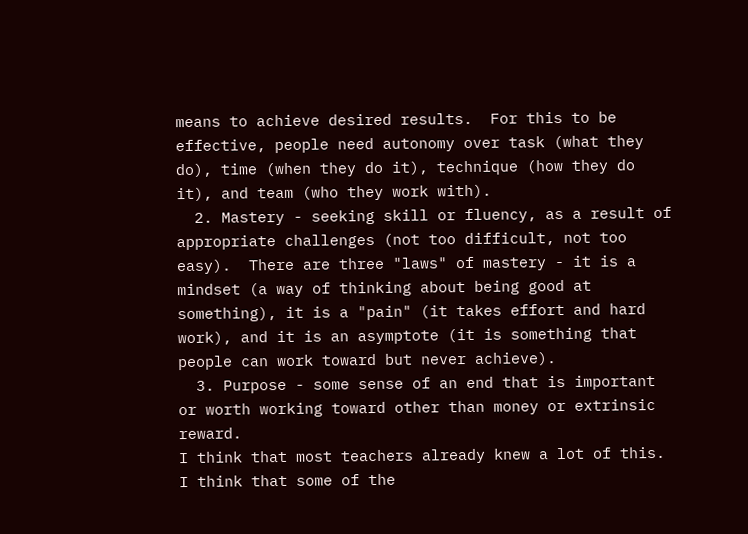means to achieve desired results.  For this to be effective, people need autonomy over task (what they do), time (when they do it), technique (how they do it), and team (who they work with).
  2. Mastery - seeking skill or fluency, as a result of appropriate challenges (not too difficult, not too easy).  There are three "laws" of mastery - it is a mindset (a way of thinking about being good at something), it is a "pain" (it takes effort and hard work), and it is an asymptote (it is something that people can work toward but never achieve).
  3. Purpose - some sense of an end that is important or worth working toward other than money or extrinsic reward.
I think that most teachers already knew a lot of this.  I think that some of the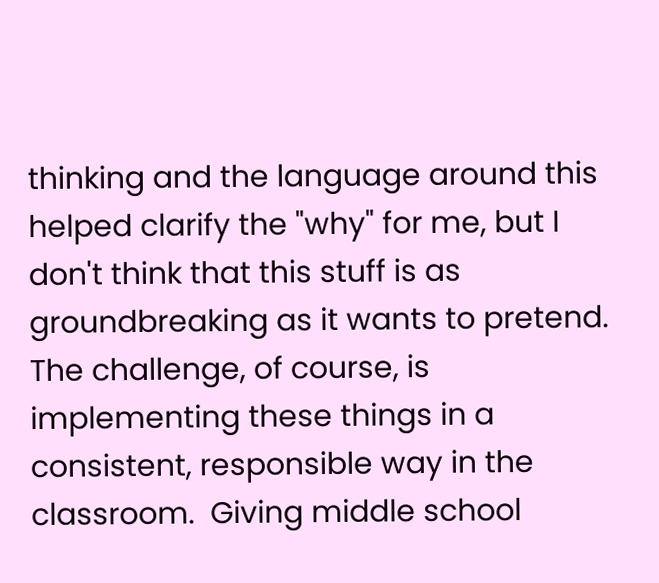thinking and the language around this helped clarify the "why" for me, but I don't think that this stuff is as groundbreaking as it wants to pretend.  The challenge, of course, is implementing these things in a consistent, responsible way in the classroom.  Giving middle school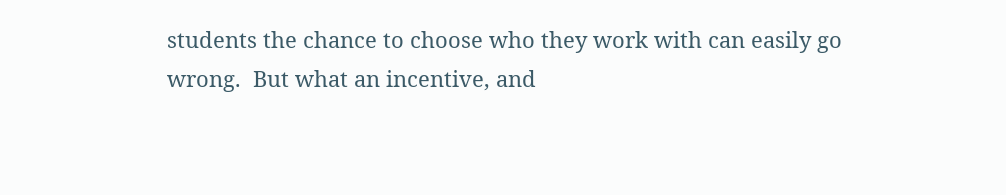students the chance to choose who they work with can easily go wrong.  But what an incentive, and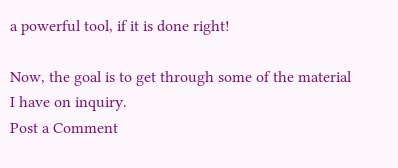a powerful tool, if it is done right!

Now, the goal is to get through some of the material I have on inquiry.
Post a Comment